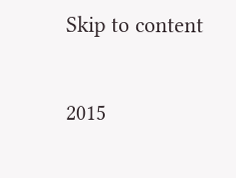Skip to content

2015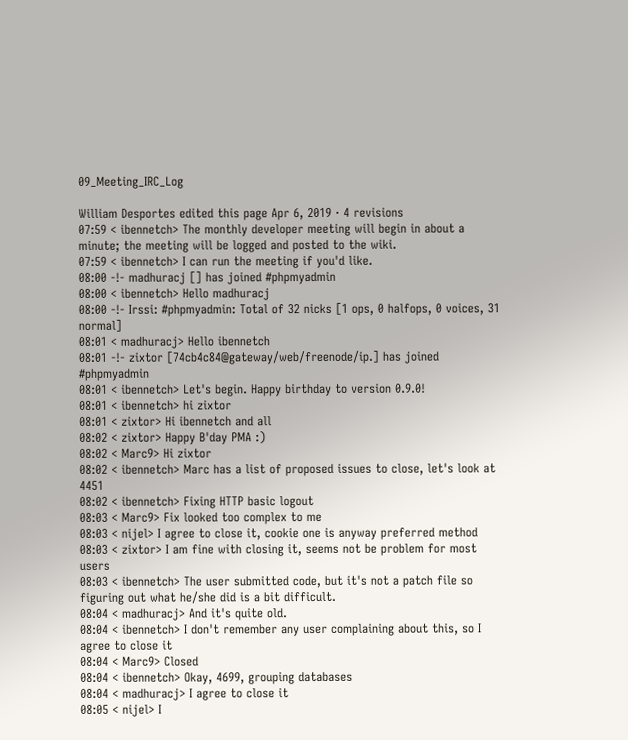09_Meeting_IRC_Log

William Desportes edited this page Apr 6, 2019 · 4 revisions
07:59 < ibennetch> The monthly developer meeting will begin in about a minute; the meeting will be logged and posted to the wiki.
07:59 < ibennetch> I can run the meeting if you'd like.
08:00 -!- madhuracj [] has joined #phpmyadmin
08:00 < ibennetch> Hello madhuracj
08:00 -!- Irssi: #phpmyadmin: Total of 32 nicks [1 ops, 0 halfops, 0 voices, 31 normal]
08:01 < madhuracj> Hello ibennetch
08:01 -!- zixtor [74cb4c84@gateway/web/freenode/ip.] has joined #phpmyadmin
08:01 < ibennetch> Let's begin. Happy birthday to version 0.9.0!
08:01 < ibennetch> hi zixtor
08:01 < zixtor> Hi ibennetch and all
08:02 < zixtor> Happy B'day PMA :)
08:02 < Marc9> Hi zixtor
08:02 < ibennetch> Marc has a list of proposed issues to close, let's look at 4451
08:02 < ibennetch> Fixing HTTP basic logout
08:03 < Marc9> Fix looked too complex to me
08:03 < nijel> I agree to close it, cookie one is anyway preferred method
08:03 < zixtor> I am fine with closing it, seems not be problem for most users
08:03 < ibennetch> The user submitted code, but it's not a patch file so figuring out what he/she did is a bit difficult.
08:04 < madhuracj> And it's quite old.
08:04 < ibennetch> I don't remember any user complaining about this, so I agree to close it
08:04 < Marc9> Closed
08:04 < ibennetch> Okay, 4699, grouping databases
08:04 < madhuracj> I agree to close it
08:05 < nijel> I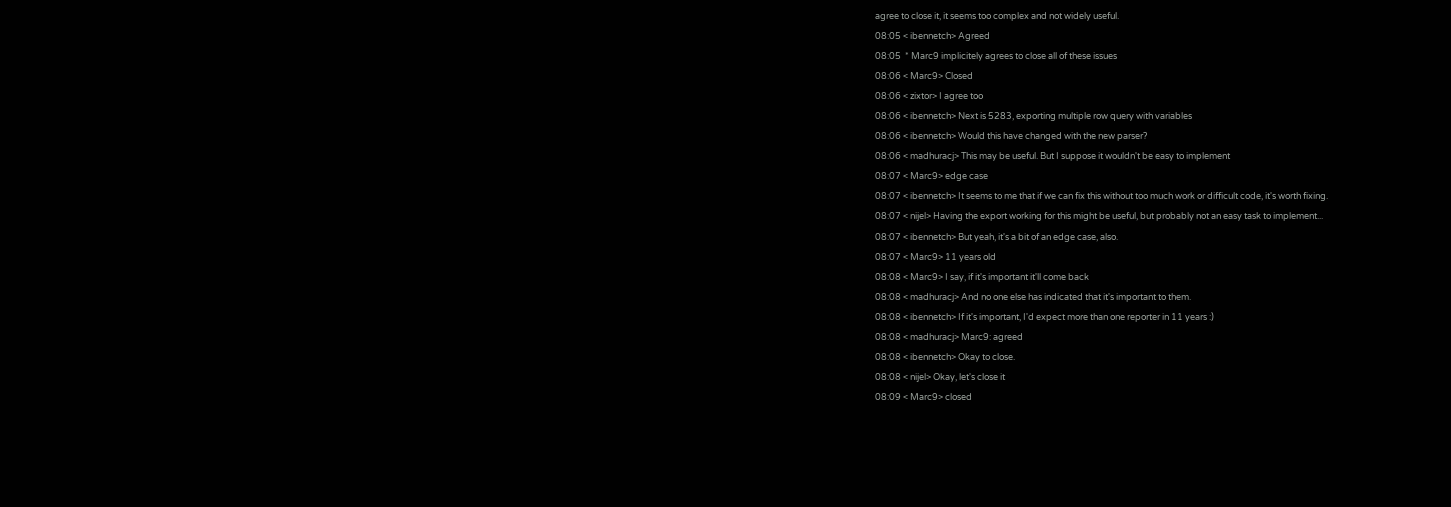agree to close it, it seems too complex and not widely useful.
08:05 < ibennetch> Agreed
08:05  * Marc9 implicitely agrees to close all of these issues
08:06 < Marc9> Closed
08:06 < zixtor> I agree too
08:06 < ibennetch> Next is 5283, exporting multiple row query with variables
08:06 < ibennetch> Would this have changed with the new parser?
08:06 < madhuracj> This may be useful. But I suppose it wouldn't be easy to implement
08:07 < Marc9> edge case
08:07 < ibennetch> It seems to me that if we can fix this without too much work or difficult code, it's worth fixing.
08:07 < nijel> Having the export working for this might be useful, but probably not an easy task to implement...
08:07 < ibennetch> But yeah, it's a bit of an edge case, also.
08:07 < Marc9> 11 years old
08:08 < Marc9> I say, if it's important it'll come back
08:08 < madhuracj> And no one else has indicated that it's important to them.
08:08 < ibennetch> If it's important, I'd expect more than one reporter in 11 years :)
08:08 < madhuracj> Marc9: agreed
08:08 < ibennetch> Okay to close.
08:08 < nijel> Okay, let's close it
08:09 < Marc9> closed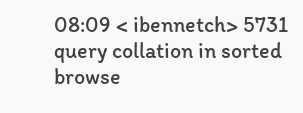08:09 < ibennetch> 5731 query collation in sorted browse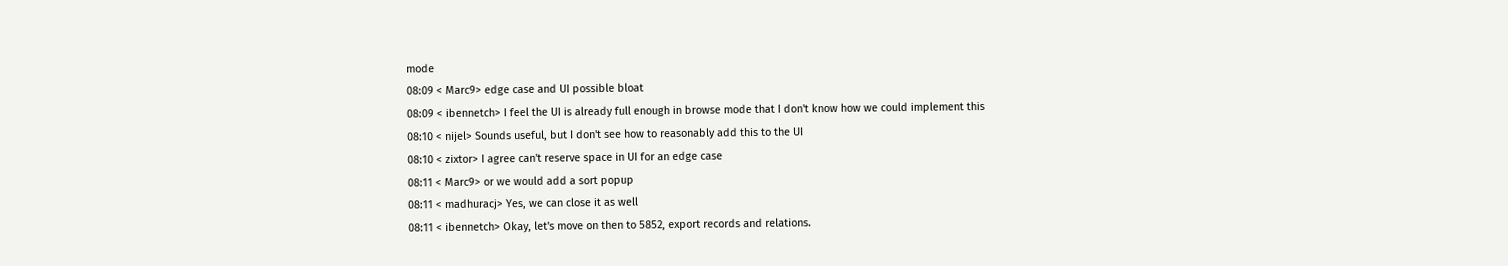mode
08:09 < Marc9> edge case and UI possible bloat
08:09 < ibennetch> I feel the UI is already full enough in browse mode that I don't know how we could implement this
08:10 < nijel> Sounds useful, but I don't see how to reasonably add this to the UI
08:10 < zixtor> I agree can't reserve space in UI for an edge case
08:11 < Marc9> or we would add a sort popup
08:11 < madhuracj> Yes, we can close it as well
08:11 < ibennetch> Okay, let's move on then to 5852, export records and relations.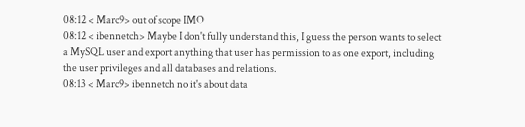08:12 < Marc9> out of scope IMO
08:12 < ibennetch> Maybe I don't fully understand this, I guess the person wants to select a MySQL user and export anything that user has permission to as one export, including the user privileges and all databases and relations.
08:13 < Marc9> ibennetch no it's about data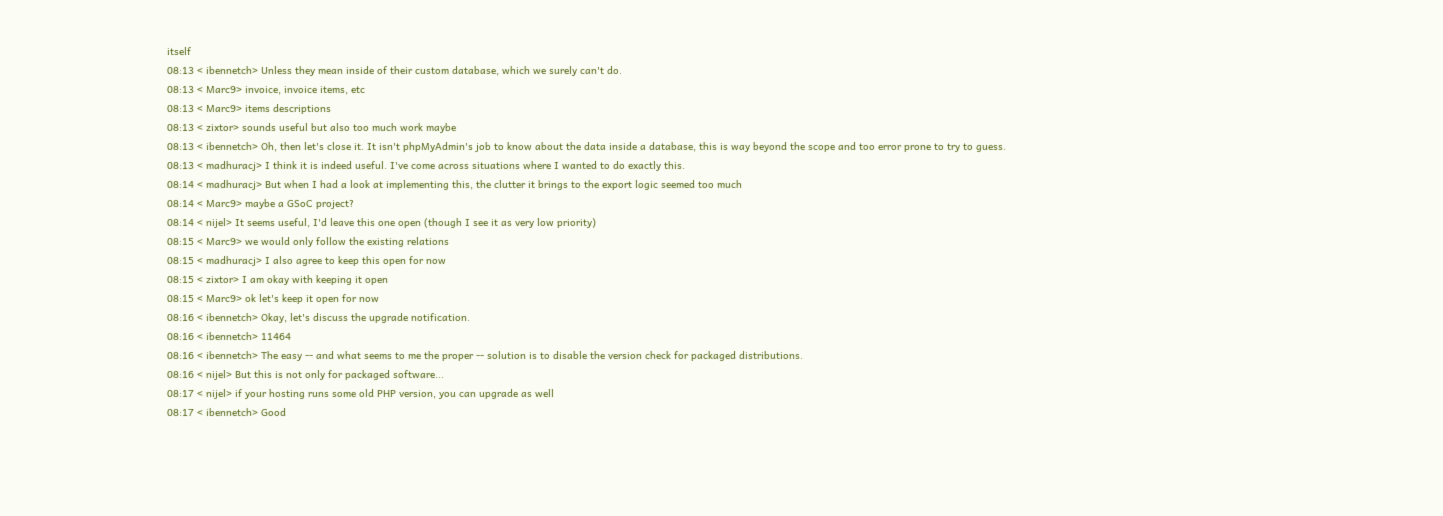itself
08:13 < ibennetch> Unless they mean inside of their custom database, which we surely can't do.
08:13 < Marc9> invoice, invoice items, etc
08:13 < Marc9> items descriptions
08:13 < zixtor> sounds useful but also too much work maybe
08:13 < ibennetch> Oh, then let's close it. It isn't phpMyAdmin's job to know about the data inside a database, this is way beyond the scope and too error prone to try to guess.
08:13 < madhuracj> I think it is indeed useful. I've come across situations where I wanted to do exactly this.
08:14 < madhuracj> But when I had a look at implementing this, the clutter it brings to the export logic seemed too much
08:14 < Marc9> maybe a GSoC project?
08:14 < nijel> It seems useful, I'd leave this one open (though I see it as very low priority)
08:15 < Marc9> we would only follow the existing relations
08:15 < madhuracj> I also agree to keep this open for now
08:15 < zixtor> I am okay with keeping it open
08:15 < Marc9> ok let's keep it open for now
08:16 < ibennetch> Okay, let's discuss the upgrade notification.
08:16 < ibennetch> 11464
08:16 < ibennetch> The easy -- and what seems to me the proper -- solution is to disable the version check for packaged distributions.
08:16 < nijel> But this is not only for packaged software...
08:17 < nijel> if your hosting runs some old PHP version, you can upgrade as well
08:17 < ibennetch> Good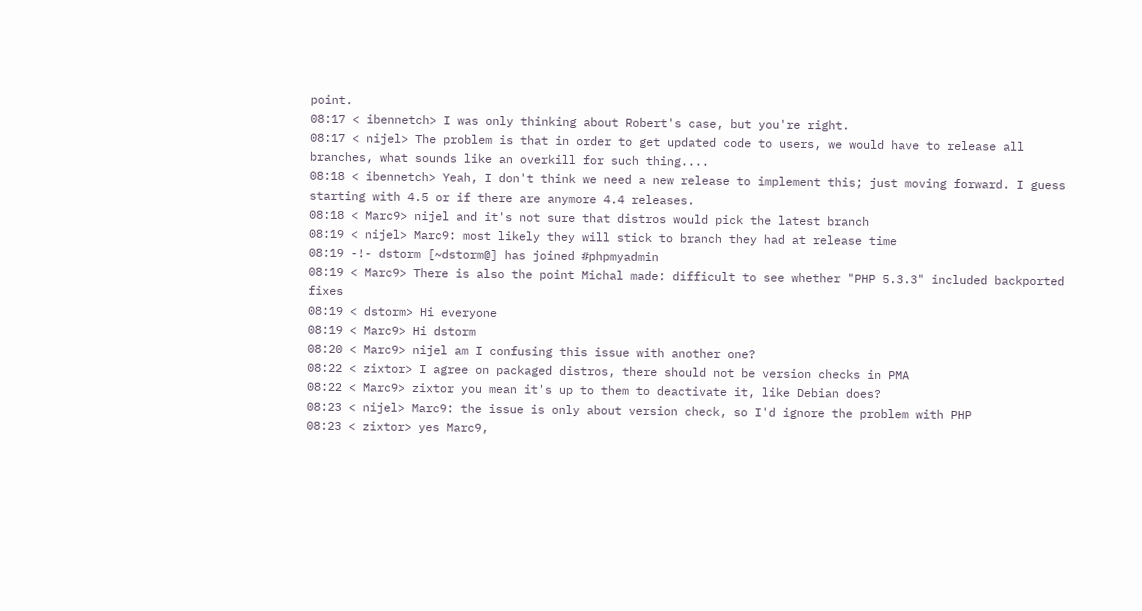point.
08:17 < ibennetch> I was only thinking about Robert's case, but you're right.
08:17 < nijel> The problem is that in order to get updated code to users, we would have to release all branches, what sounds like an overkill for such thing....
08:18 < ibennetch> Yeah, I don't think we need a new release to implement this; just moving forward. I guess starting with 4.5 or if there are anymore 4.4 releases.
08:18 < Marc9> nijel and it's not sure that distros would pick the latest branch
08:19 < nijel> Marc9: most likely they will stick to branch they had at release time
08:19 -!- dstorm [~dstorm@] has joined #phpmyadmin
08:19 < Marc9> There is also the point Michal made: difficult to see whether "PHP 5.3.3" included backported fixes
08:19 < dstorm> Hi everyone
08:19 < Marc9> Hi dstorm
08:20 < Marc9> nijel am I confusing this issue with another one?
08:22 < zixtor> I agree on packaged distros, there should not be version checks in PMA
08:22 < Marc9> zixtor you mean it's up to them to deactivate it, like Debian does?
08:23 < nijel> Marc9: the issue is only about version check, so I'd ignore the problem with PHP
08:23 < zixtor> yes Marc9,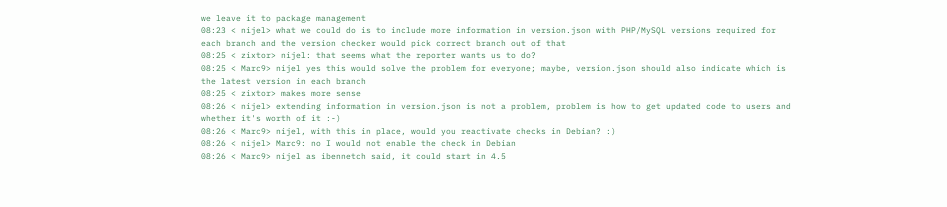we leave it to package management
08:23 < nijel> what we could do is to include more information in version.json with PHP/MySQL versions required for each branch and the version checker would pick correct branch out of that
08:25 < zixtor> nijel: that seems what the reporter wants us to do?
08:25 < Marc9> nijel yes this would solve the problem for everyone; maybe, version.json should also indicate which is the latest version in each branch
08:25 < zixtor> makes more sense
08:26 < nijel> extending information in version.json is not a problem, problem is how to get updated code to users and whether it's worth of it :-)
08:26 < Marc9> nijel, with this in place, would you reactivate checks in Debian? :)
08:26 < nijel> Marc9: no I would not enable the check in Debian
08:26 < Marc9> nijel as ibennetch said, it could start in 4.5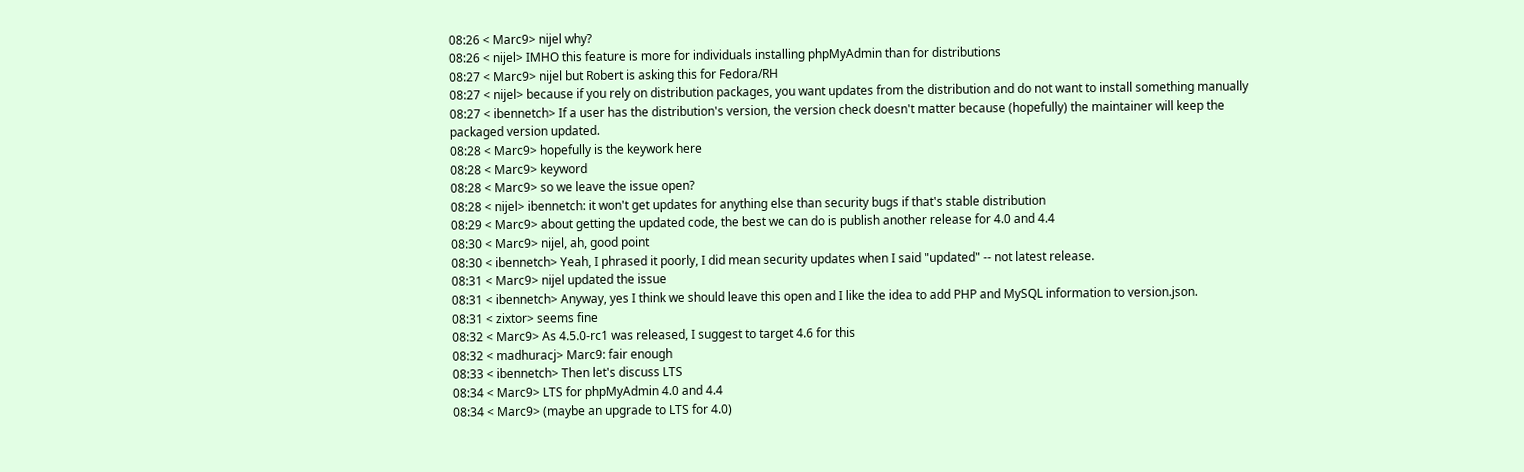08:26 < Marc9> nijel why?
08:26 < nijel> IMHO this feature is more for individuals installing phpMyAdmin than for distributions
08:27 < Marc9> nijel but Robert is asking this for Fedora/RH
08:27 < nijel> because if you rely on distribution packages, you want updates from the distribution and do not want to install something manually
08:27 < ibennetch> If a user has the distribution's version, the version check doesn't matter because (hopefully) the maintainer will keep the packaged version updated.
08:28 < Marc9> hopefully is the keywork here
08:28 < Marc9> keyword
08:28 < Marc9> so we leave the issue open?
08:28 < nijel> ibennetch: it won't get updates for anything else than security bugs if that's stable distribution
08:29 < Marc9> about getting the updated code, the best we can do is publish another release for 4.0 and 4.4
08:30 < Marc9> nijel, ah, good point
08:30 < ibennetch> Yeah, I phrased it poorly, I did mean security updates when I said "updated" -- not latest release.
08:31 < Marc9> nijel updated the issue
08:31 < ibennetch> Anyway, yes I think we should leave this open and I like the idea to add PHP and MySQL information to version.json.
08:31 < zixtor> seems fine
08:32 < Marc9> As 4.5.0-rc1 was released, I suggest to target 4.6 for this
08:32 < madhuracj> Marc9: fair enough
08:33 < ibennetch> Then let's discuss LTS
08:34 < Marc9> LTS for phpMyAdmin 4.0 and 4.4
08:34 < Marc9> (maybe an upgrade to LTS for 4.0)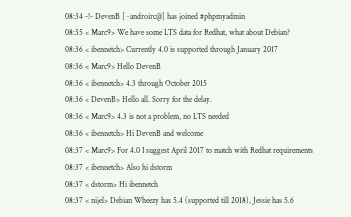08:34 -!- DevenB [~androirc@] has joined #phpmyadmin
08:35 < Marc9> We have some LTS data for Redhat, what about Debian?
08:36 < ibennetch> Currently 4.0 is supported through January 2017
08:36 < Marc9> Hello DevenB
08:36 < ibennetch> 4.3 through October 2015
08:36 < DevenB> Hello all. Sorry for the delay.
08:36 < Marc9> 4.3 is not a problem, no LTS needed
08:36 < ibennetch> Hi DevenB and welcome
08:37 < Marc9> For 4.0 I suggest April 2017 to match with Redhat requirements
08:37 < ibennetch> Also hi dstorm
08:37 < dstorm> Hi ibennetch
08:37 < nijel> Debian Wheezy has 5.4 (supported till 2018), Jessie has 5.6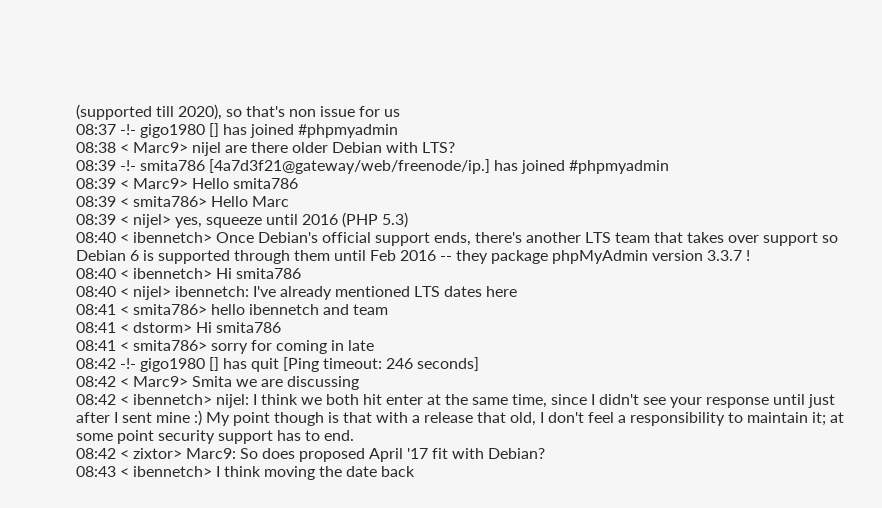(supported till 2020), so that's non issue for us
08:37 -!- gigo1980 [] has joined #phpmyadmin
08:38 < Marc9> nijel are there older Debian with LTS?
08:39 -!- smita786 [4a7d3f21@gateway/web/freenode/ip.] has joined #phpmyadmin
08:39 < Marc9> Hello smita786
08:39 < smita786> Hello Marc
08:39 < nijel> yes, squeeze until 2016 (PHP 5.3)
08:40 < ibennetch> Once Debian's official support ends, there's another LTS team that takes over support so Debian 6 is supported through them until Feb 2016 -- they package phpMyAdmin version 3.3.7 !
08:40 < ibennetch> Hi smita786
08:40 < nijel> ibennetch: I've already mentioned LTS dates here
08:41 < smita786> hello ibennetch and team
08:41 < dstorm> Hi smita786
08:41 < smita786> sorry for coming in late
08:42 -!- gigo1980 [] has quit [Ping timeout: 246 seconds]
08:42 < Marc9> Smita we are discussing
08:42 < ibennetch> nijel: I think we both hit enter at the same time, since I didn't see your response until just after I sent mine :) My point though is that with a release that old, I don't feel a responsibility to maintain it; at some point security support has to end.
08:42 < zixtor> Marc9: So does proposed April '17 fit with Debian?
08:43 < ibennetch> I think moving the date back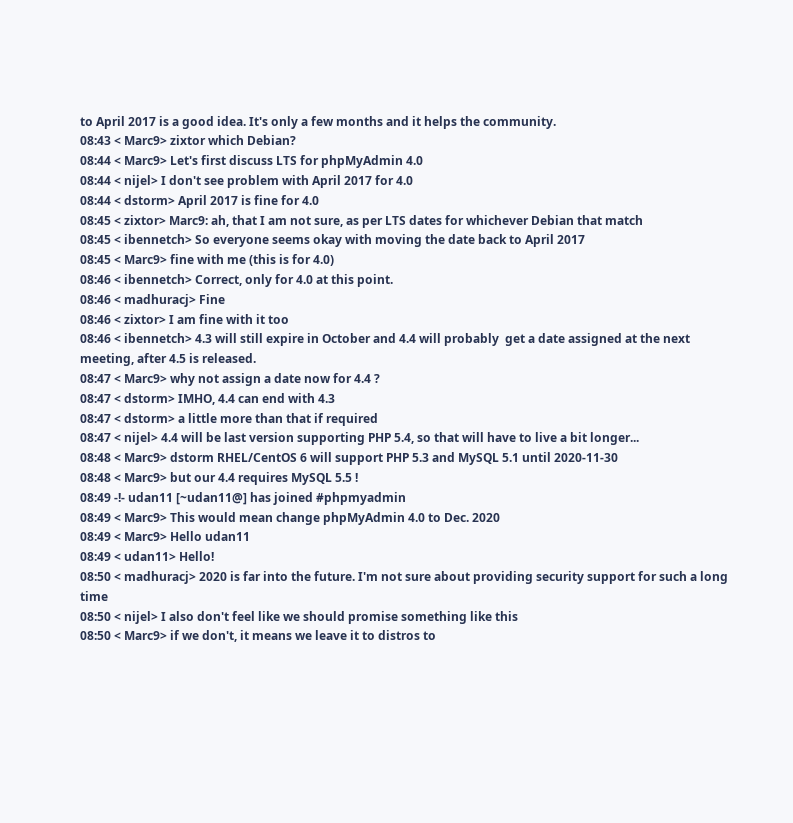to April 2017 is a good idea. It's only a few months and it helps the community.
08:43 < Marc9> zixtor which Debian?
08:44 < Marc9> Let's first discuss LTS for phpMyAdmin 4.0
08:44 < nijel> I don't see problem with April 2017 for 4.0
08:44 < dstorm> April 2017 is fine for 4.0
08:45 < zixtor> Marc9: ah, that I am not sure, as per LTS dates for whichever Debian that match
08:45 < ibennetch> So everyone seems okay with moving the date back to April 2017
08:45 < Marc9> fine with me (this is for 4.0)
08:46 < ibennetch> Correct, only for 4.0 at this point.
08:46 < madhuracj> Fine
08:46 < zixtor> I am fine with it too
08:46 < ibennetch> 4.3 will still expire in October and 4.4 will probably  get a date assigned at the next meeting, after 4.5 is released.
08:47 < Marc9> why not assign a date now for 4.4 ?
08:47 < dstorm> IMHO, 4.4 can end with 4.3
08:47 < dstorm> a little more than that if required
08:47 < nijel> 4.4 will be last version supporting PHP 5.4, so that will have to live a bit longer...
08:48 < Marc9> dstorm RHEL/CentOS 6 will support PHP 5.3 and MySQL 5.1 until 2020-11-30
08:48 < Marc9> but our 4.4 requires MySQL 5.5 !
08:49 -!- udan11 [~udan11@] has joined #phpmyadmin
08:49 < Marc9> This would mean change phpMyAdmin 4.0 to Dec. 2020
08:49 < Marc9> Hello udan11
08:49 < udan11> Hello!
08:50 < madhuracj> 2020 is far into the future. I'm not sure about providing security support for such a long time
08:50 < nijel> I also don't feel like we should promise something like this
08:50 < Marc9> if we don't, it means we leave it to distros to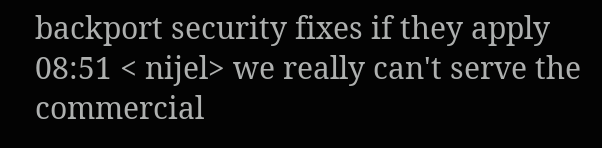backport security fixes if they apply
08:51 < nijel> we really can't serve the commercial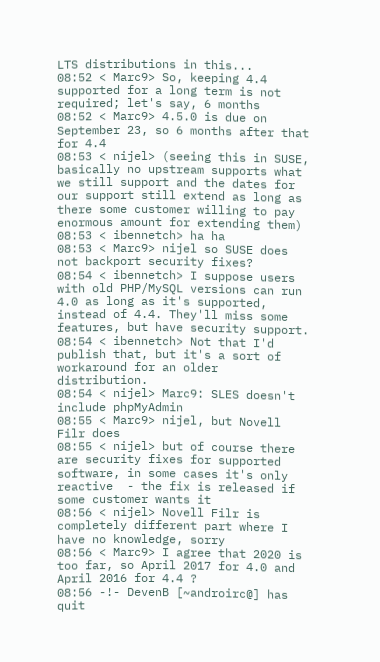LTS distributions in this...
08:52 < Marc9> So, keeping 4.4 supported for a long term is not required; let's say, 6 months
08:52 < Marc9> 4.5.0 is due on September 23, so 6 months after that for 4.4
08:53 < nijel> (seeing this in SUSE, basically no upstream supports what we still support and the dates for our support still extend as long as there some customer willing to pay enormous amount for extending them)
08:53 < ibennetch> ha ha
08:53 < Marc9> nijel so SUSE does not backport security fixes?
08:54 < ibennetch> I suppose users with old PHP/MySQL versions can run 4.0 as long as it's supported, instead of 4.4. They'll miss some features, but have security support.
08:54 < ibennetch> Not that I'd publish that, but it's a sort of workaround for an older distribution.
08:54 < nijel> Marc9: SLES doesn't include phpMyAdmin
08:55 < Marc9> nijel, but Novell Filr does
08:55 < nijel> but of course there are security fixes for supported software, in some cases it's only reactive  - the fix is released if some customer wants it
08:56 < nijel> Novell Filr is completely different part where I have no knowledge, sorry
08:56 < Marc9> I agree that 2020 is too far, so April 2017 for 4.0 and April 2016 for 4.4 ?
08:56 -!- DevenB [~androirc@] has quit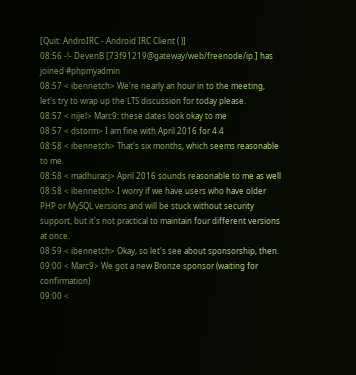[Quit: AndroIRC - Android IRC Client ( )]
08:56 -!- DevenB [73f91219@gateway/web/freenode/ip.] has joined #phpmyadmin
08:57 < ibennetch> We're nearly an hour in to the meeting, let's try to wrap up the LTS discussion for today please.
08:57 < nijel> Marc9: these dates look okay to me
08:57 < dstorm> I am fine with April 2016 for 4.4
08:58 < ibennetch> That's six months, which seems reasonable to me.
08:58 < madhuracj> April 2016 sounds reasonable to me as well
08:58 < ibennetch> I worry if we have users who have older PHP or MySQL versions and will be stuck without security support, but it's not practical to maintain four different versions at once.
08:59 < ibennetch> Okay, so let's see about sponsorship, then.
09:00 < Marc9> We got a new Bronze sponsor (waiting for confirmation)
09:00 <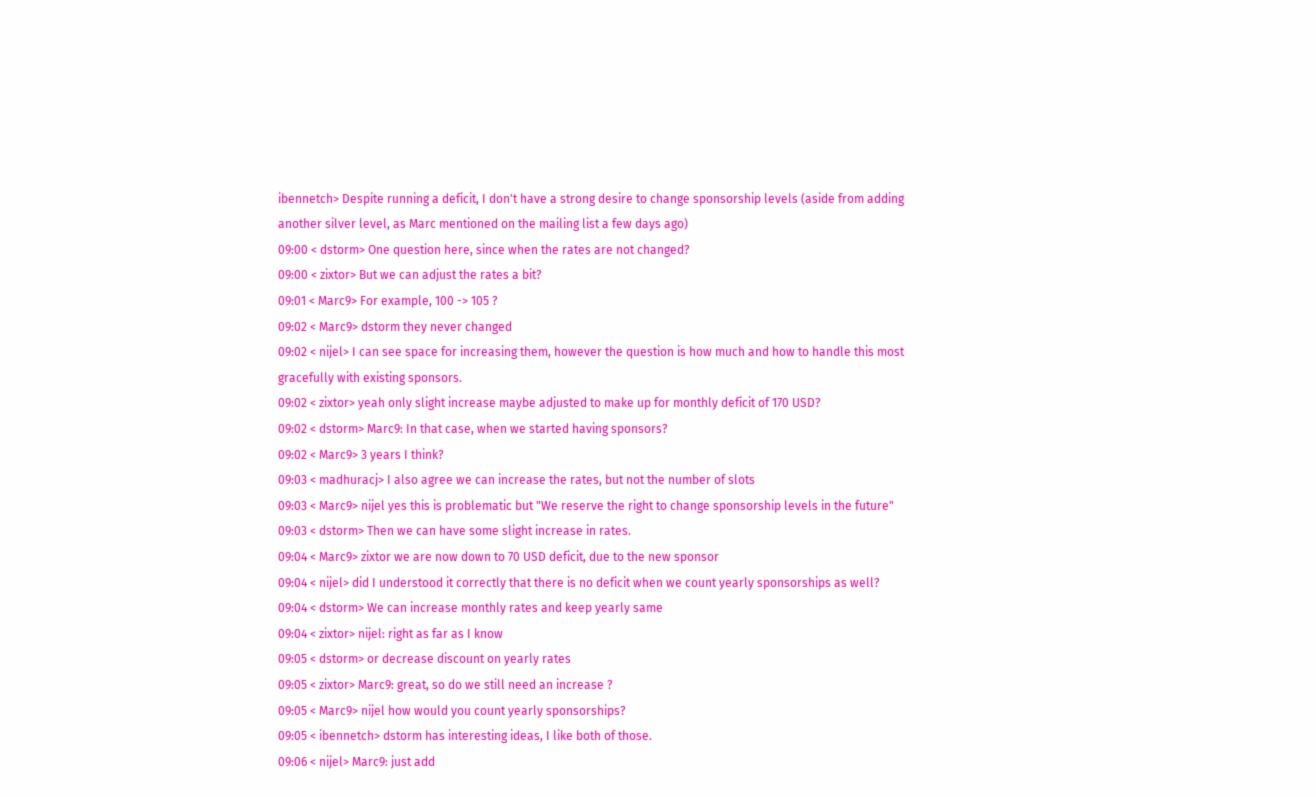ibennetch> Despite running a deficit, I don't have a strong desire to change sponsorship levels (aside from adding another silver level, as Marc mentioned on the mailing list a few days ago)
09:00 < dstorm> One question here, since when the rates are not changed?
09:00 < zixtor> But we can adjust the rates a bit?
09:01 < Marc9> For example, 100 -> 105 ?
09:02 < Marc9> dstorm they never changed
09:02 < nijel> I can see space for increasing them, however the question is how much and how to handle this most gracefully with existing sponsors.
09:02 < zixtor> yeah only slight increase maybe adjusted to make up for monthly deficit of 170 USD?
09:02 < dstorm> Marc9: In that case, when we started having sponsors?
09:02 < Marc9> 3 years I think?
09:03 < madhuracj> I also agree we can increase the rates, but not the number of slots
09:03 < Marc9> nijel yes this is problematic but "We reserve the right to change sponsorship levels in the future"
09:03 < dstorm> Then we can have some slight increase in rates.
09:04 < Marc9> zixtor we are now down to 70 USD deficit, due to the new sponsor
09:04 < nijel> did I understood it correctly that there is no deficit when we count yearly sponsorships as well?
09:04 < dstorm> We can increase monthly rates and keep yearly same
09:04 < zixtor> nijel: right as far as I know
09:05 < dstorm> or decrease discount on yearly rates
09:05 < zixtor> Marc9: great, so do we still need an increase ?
09:05 < Marc9> nijel how would you count yearly sponsorships?
09:05 < ibennetch> dstorm has interesting ideas, I like both of those.
09:06 < nijel> Marc9: just add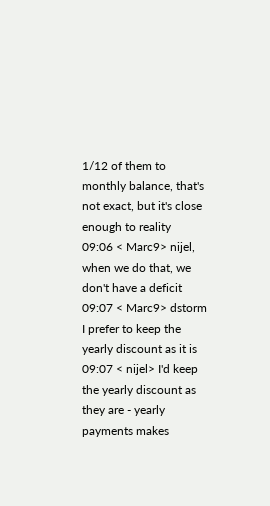1/12 of them to monthly balance, that's not exact, but it's close enough to reality
09:06 < Marc9> nijel, when we do that, we don't have a deficit
09:07 < Marc9> dstorm I prefer to keep the yearly discount as it is
09:07 < nijel> I'd keep the yearly discount as they are - yearly payments makes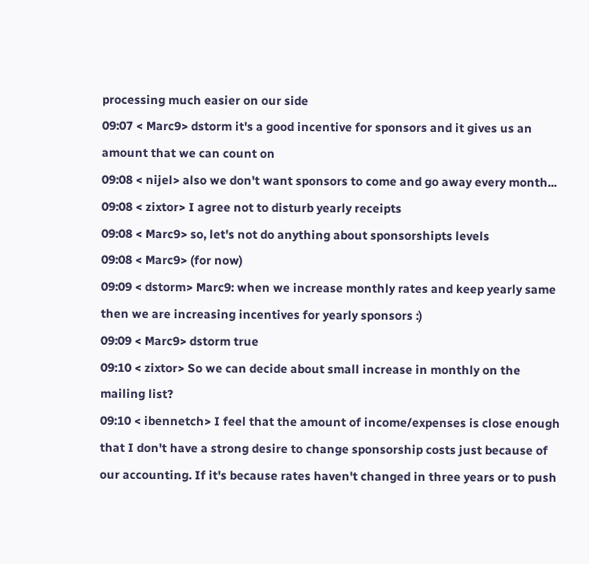processing much easier on our side
09:07 < Marc9> dstorm it's a good incentive for sponsors and it gives us an amount that we can count on
09:08 < nijel> also we don't want sponsors to come and go away every month...
09:08 < zixtor> I agree not to disturb yearly receipts
09:08 < Marc9> so, let's not do anything about sponsorshipts levels
09:08 < Marc9> (for now)
09:09 < dstorm> Marc9: when we increase monthly rates and keep yearly same then we are increasing incentives for yearly sponsors :)
09:09 < Marc9> dstorm true
09:10 < zixtor> So we can decide about small increase in monthly on the mailing list?
09:10 < ibennetch> I feel that the amount of income/expenses is close enough that I don't have a strong desire to change sponsorship costs just because of our accounting. If it's because rates haven't changed in three years or to push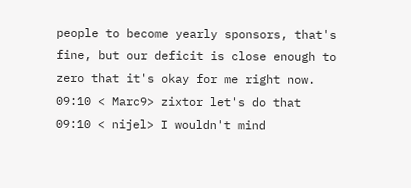people to become yearly sponsors, that's fine, but our deficit is close enough to zero that it's okay for me right now.
09:10 < Marc9> zixtor let's do that
09:10 < nijel> I wouldn't mind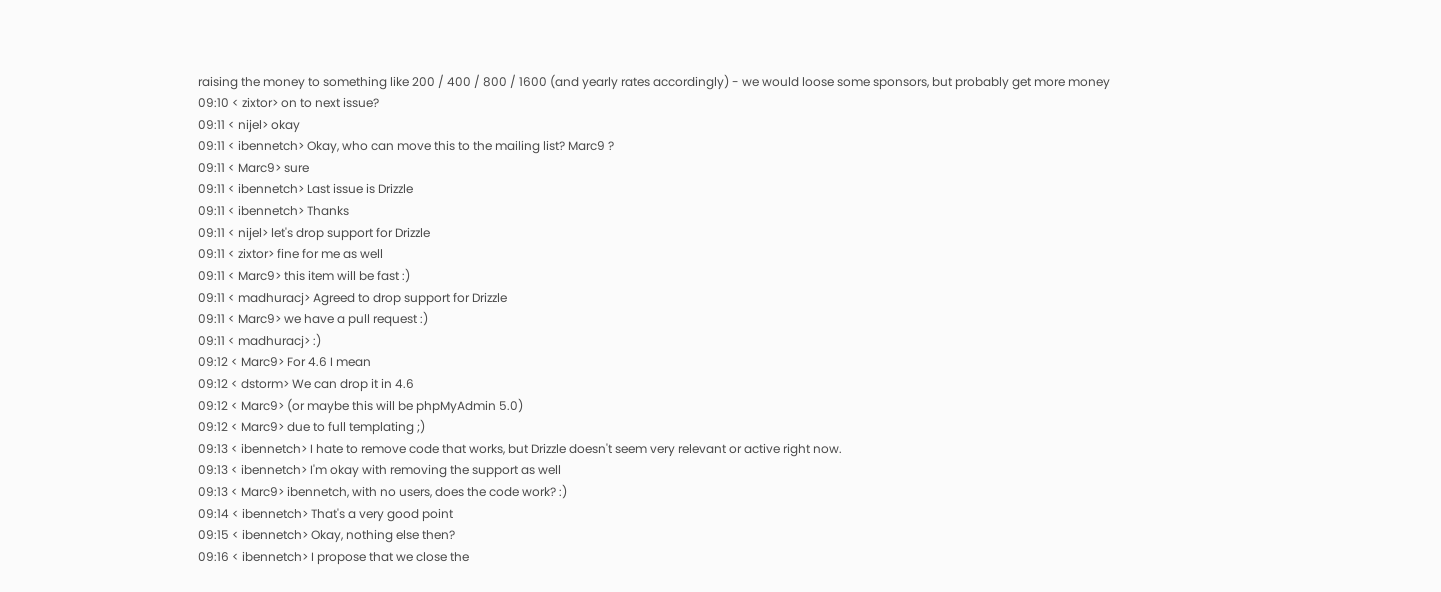raising the money to something like 200 / 400 / 800 / 1600 (and yearly rates accordingly) - we would loose some sponsors, but probably get more money
09:10 < zixtor> on to next issue?
09:11 < nijel> okay
09:11 < ibennetch> Okay, who can move this to the mailing list? Marc9 ?
09:11 < Marc9> sure
09:11 < ibennetch> Last issue is Drizzle
09:11 < ibennetch> Thanks
09:11 < nijel> let's drop support for Drizzle
09:11 < zixtor> fine for me as well
09:11 < Marc9> this item will be fast :)
09:11 < madhuracj> Agreed to drop support for Drizzle
09:11 < Marc9> we have a pull request :)
09:11 < madhuracj> :)
09:12 < Marc9> For 4.6 I mean
09:12 < dstorm> We can drop it in 4.6
09:12 < Marc9> (or maybe this will be phpMyAdmin 5.0)
09:12 < Marc9> due to full templating ;)
09:13 < ibennetch> I hate to remove code that works, but Drizzle doesn't seem very relevant or active right now.
09:13 < ibennetch> I'm okay with removing the support as well
09:13 < Marc9> ibennetch, with no users, does the code work? :)
09:14 < ibennetch> That's a very good point
09:15 < ibennetch> Okay, nothing else then?
09:16 < ibennetch> I propose that we close the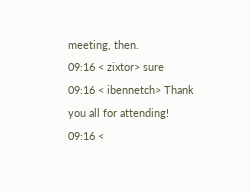meeting, then.
09:16 < zixtor> sure
09:16 < ibennetch> Thank you all for attending!
09:16 <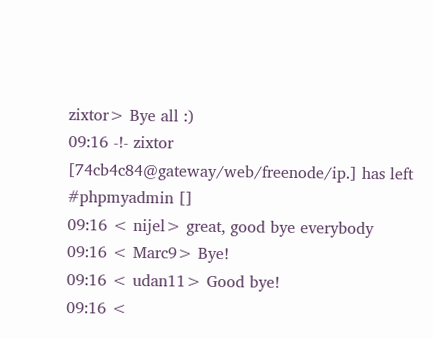zixtor> Bye all :)
09:16 -!- zixtor [74cb4c84@gateway/web/freenode/ip.] has left #phpmyadmin []
09:16 < nijel> great, good bye everybody
09:16 < Marc9> Bye!
09:16 < udan11> Good bye!
09:16 <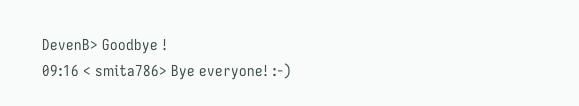DevenB> Goodbye !
09:16 < smita786> Bye everyone! :-)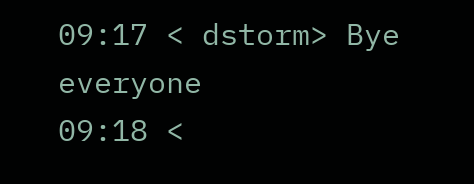09:17 < dstorm> Bye everyone
09:18 <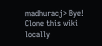madhuracj> Bye!
Clone this wiki locally